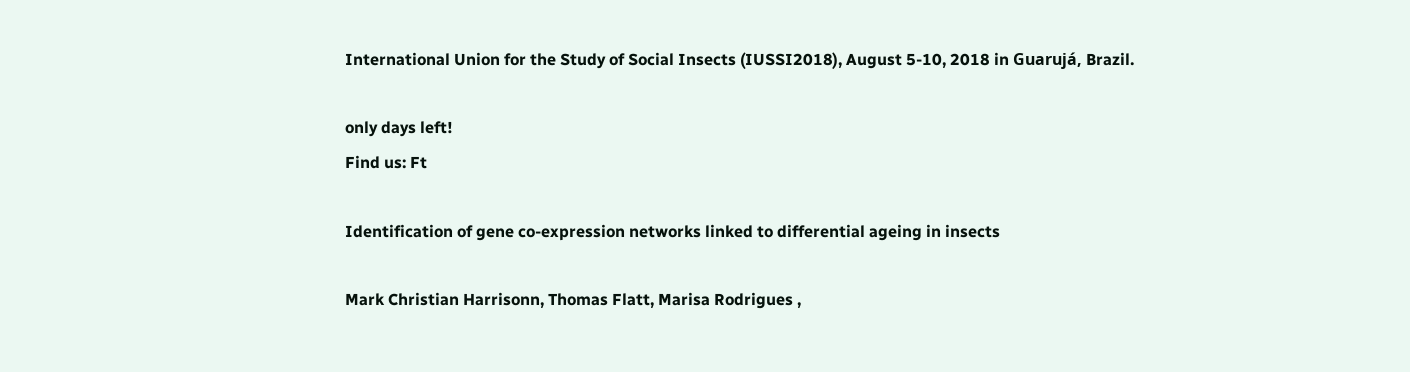International Union for the Study of Social Insects (IUSSI2018), August 5-10, 2018 in Guarujá, Brazil.

only days left!
Find us: Ft

Identification of gene co-expression networks linked to differential ageing in insects

Mark Christian Harrisonn, Thomas Flatt, Marisa Rodrigues ,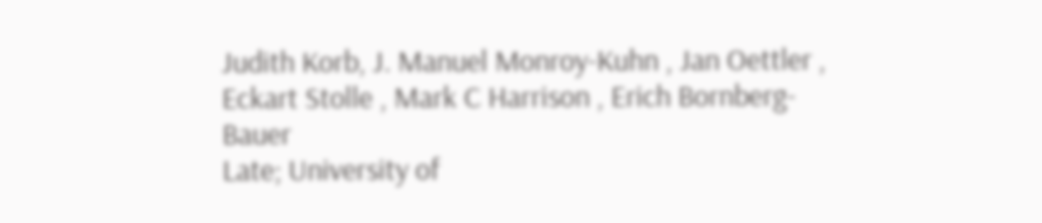Judith Korb, J. Manuel Monroy-Kuhn , Jan Oettler , Eckart Stolle , Mark C Harrison , Erich Bornberg-Bauer
Late; University of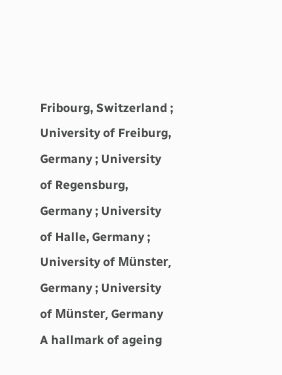Fribourg, Switzerland ; University of Freiburg, Germany ; University of Regensburg, Germany ; University of Halle, Germany ; University of Münster, Germany ; University of Münster, Germany
A hallmark of ageing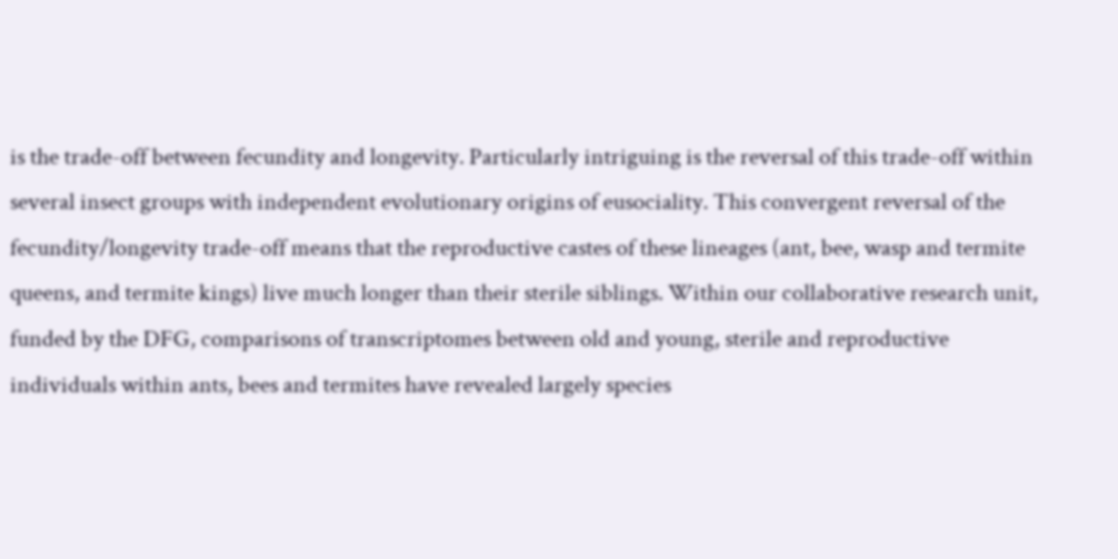is the trade-off between fecundity and longevity. Particularly intriguing is the reversal of this trade-off within several insect groups with independent evolutionary origins of eusociality. This convergent reversal of the fecundity/longevity trade-off means that the reproductive castes of these lineages (ant, bee, wasp and termite queens, and termite kings) live much longer than their sterile siblings. Within our collaborative research unit, funded by the DFG, comparisons of transcriptomes between old and young, sterile and reproductive individuals within ants, bees and termites have revealed largely species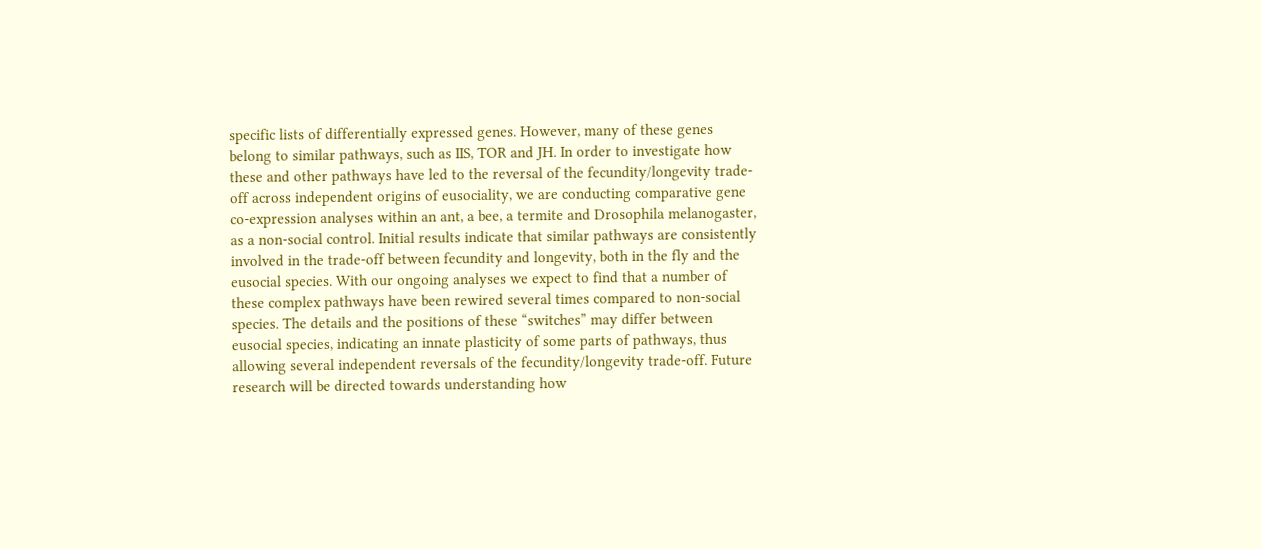specific lists of differentially expressed genes. However, many of these genes belong to similar pathways, such as IIS, TOR and JH. In order to investigate how these and other pathways have led to the reversal of the fecundity/longevity trade-off across independent origins of eusociality, we are conducting comparative gene co-expression analyses within an ant, a bee, a termite and Drosophila melanogaster, as a non-social control. Initial results indicate that similar pathways are consistently involved in the trade-off between fecundity and longevity, both in the fly and the eusocial species. With our ongoing analyses we expect to find that a number of these complex pathways have been rewired several times compared to non-social species. The details and the positions of these “switches” may differ between eusocial species, indicating an innate plasticity of some parts of pathways, thus allowing several independent reversals of the fecundity/longevity trade-off. Future research will be directed towards understanding how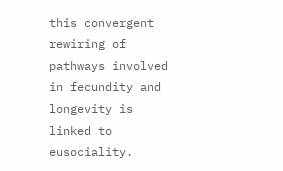this convergent rewiring of pathways involved in fecundity and longevity is linked to eusociality.